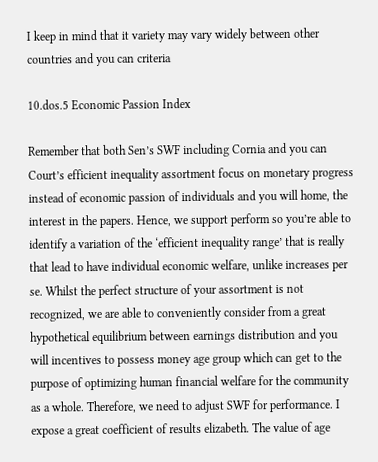I keep in mind that it variety may vary widely between other countries and you can criteria

10.dos.5 Economic Passion Index

Remember that both Sen’s SWF including Cornia and you can Court’s efficient inequality assortment focus on monetary progress instead of economic passion of individuals and you will home, the interest in the papers. Hence, we support perform so you’re able to identify a variation of the ‘efficient inequality range’ that is really that lead to have individual economic welfare, unlike increases per se. Whilst the perfect structure of your assortment is not recognized, we are able to conveniently consider from a great hypothetical equilibrium between earnings distribution and you will incentives to possess money age group which can get to the purpose of optimizing human financial welfare for the community as a whole. Therefore, we need to adjust SWF for performance. I expose a great coefficient of results elizabeth. The value of age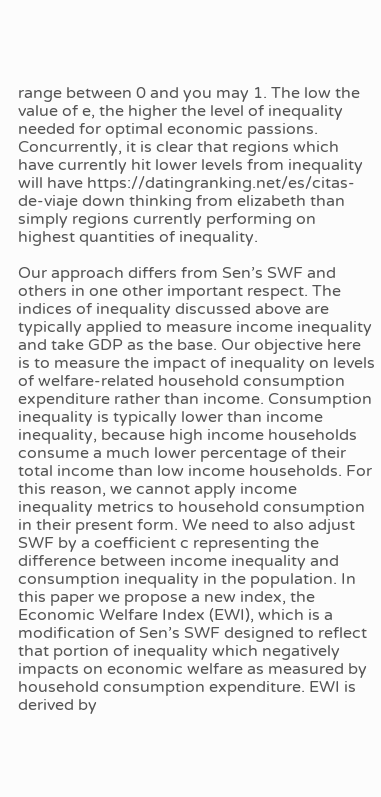range between 0 and you may 1. The low the value of e, the higher the level of inequality needed for optimal economic passions. Concurrently, it is clear that regions which have currently hit lower levels from inequality will have https://datingranking.net/es/citas-de-viaje down thinking from elizabeth than simply regions currently performing on highest quantities of inequality.

Our approach differs from Sen’s SWF and others in one other important respect. The indices of inequality discussed above are typically applied to measure income inequality and take GDP as the base. Our objective here is to measure the impact of inequality on levels of welfare-related household consumption expenditure rather than income. Consumption inequality is typically lower than income inequality, because high income households consume a much lower percentage of their total income than low income households. For this reason, we cannot apply income inequality metrics to household consumption in their present form. We need to also adjust SWF by a coefficient c representing the difference between income inequality and consumption inequality in the population. In this paper we propose a new index, the Economic Welfare Index (EWI), which is a modification of Sen’s SWF designed to reflect that portion of inequality which negatively impacts on economic welfare as measured by household consumption expenditure. EWI is derived by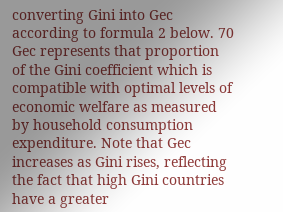converting Gini into Gec according to formula 2 below. 70 Gec represents that proportion of the Gini coefficient which is compatible with optimal levels of economic welfare as measured by household consumption expenditure. Note that Gec increases as Gini rises, reflecting the fact that high Gini countries have a greater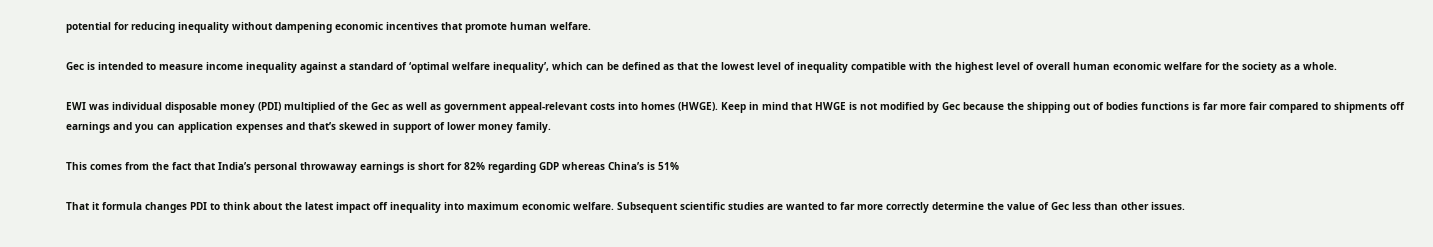potential for reducing inequality without dampening economic incentives that promote human welfare.

Gec is intended to measure income inequality against a standard of ‘optimal welfare inequality’, which can be defined as that the lowest level of inequality compatible with the highest level of overall human economic welfare for the society as a whole.

EWI was individual disposable money (PDI) multiplied of the Gec as well as government appeal-relevant costs into homes (HWGE). Keep in mind that HWGE is not modified by Gec because the shipping out of bodies functions is far more fair compared to shipments off earnings and you can application expenses and that’s skewed in support of lower money family.

This comes from the fact that India’s personal throwaway earnings is short for 82% regarding GDP whereas China’s is 51%

That it formula changes PDI to think about the latest impact off inequality into maximum economic welfare. Subsequent scientific studies are wanted to far more correctly determine the value of Gec less than other issues.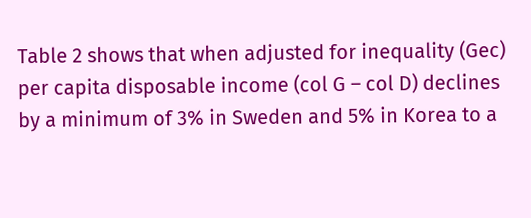Table 2 shows that when adjusted for inequality (Gec) per capita disposable income (col G – col D) declines by a minimum of 3% in Sweden and 5% in Korea to a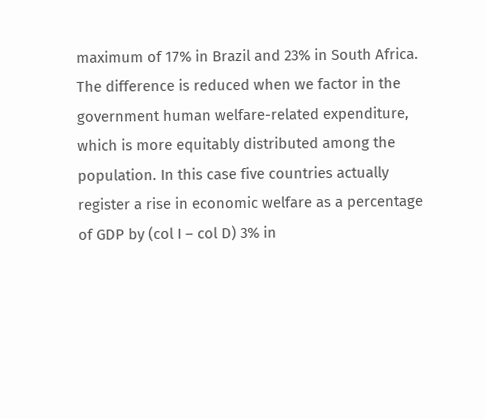maximum of 17% in Brazil and 23% in South Africa. The difference is reduced when we factor in the government human welfare-related expenditure, which is more equitably distributed among the population. In this case five countries actually register a rise in economic welfare as a percentage of GDP by (col I – col D) 3% in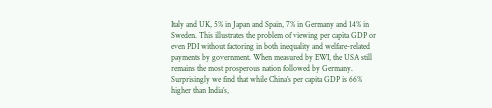Italy and UK, 5% in Japan and Spain, 7% in Germany and 14% in Sweden. This illustrates the problem of viewing per capita GDP or even PDI without factoring in both inequality and welfare-related payments by government. When measured by EWI, the USA still remains the most prosperous nation followed by Germany. Surprisingly we find that while China’s per capita GDP is 66% higher than India’s,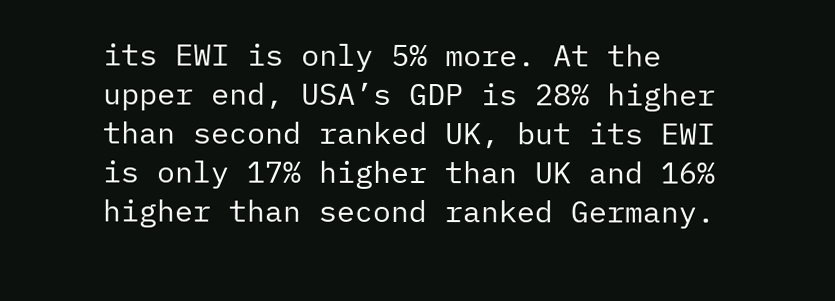its EWI is only 5% more. At the upper end, USA’s GDP is 28% higher than second ranked UK, but its EWI is only 17% higher than UK and 16% higher than second ranked Germany.